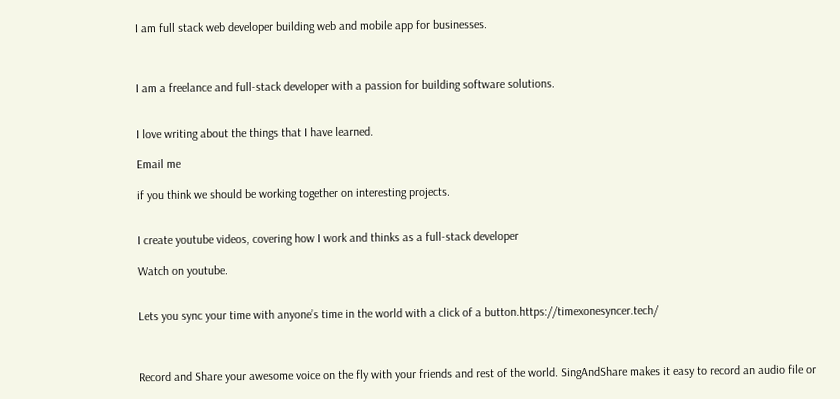I am full stack web developer building web and mobile app for businesses.



I am a freelance and full-stack developer with a passion for building software solutions.


I love writing about the things that I have learned.

Email me

if you think we should be working together on interesting projects.


I create youtube videos, covering how I work and thinks as a full-stack developer

Watch on youtube.


Lets you sync your time with anyone’s time in the world with a click of a button.https://timexonesyncer.tech/



Record and Share your awesome voice on the fly with your friends and rest of the world. SingAndShare makes it easy to record an audio file or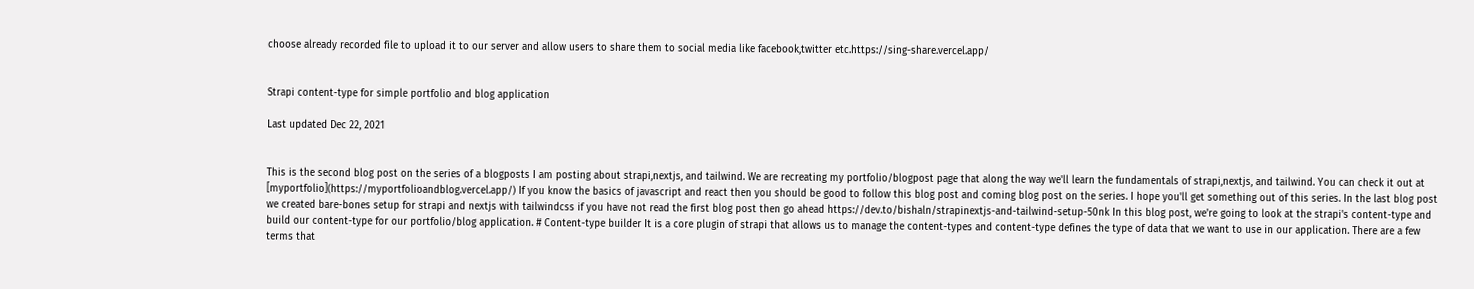choose already recorded file to upload it to our server and allow users to share them to social media like facebook,twitter etc.https://sing-share.vercel.app/


Strapi content-type for simple portfolio and blog application

Last updated Dec 22, 2021


This is the second blog post on the series of a blogposts I am posting about strapi,nextjs, and tailwind. We are recreating my portfolio/blogpost page that along the way we'll learn the fundamentals of strapi,nextjs, and tailwind. You can check it out at [myportfolio](https://myportfolioandblog.vercel.app/) If you know the basics of javascript and react then you should be good to follow this blog post and coming blog post on the series. I hope you'll get something out of this series. In the last blog post we created bare-bones setup for strapi and nextjs with tailwindcss if you have not read the first blog post then go ahead https://dev.to/bishaln/strapinextjs-and-tailwind-setup-50nk In this blog post, we're going to look at the strapi's content-type and build our content-type for our portfolio/blog application. # Content-type builder It is a core plugin of strapi that allows us to manage the content-types and content-type defines the type of data that we want to use in our application. There are a few terms that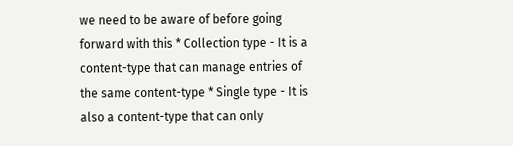we need to be aware of before going forward with this * Collection type - It is a content-type that can manage entries of the same content-type * Single type - It is also a content-type that can only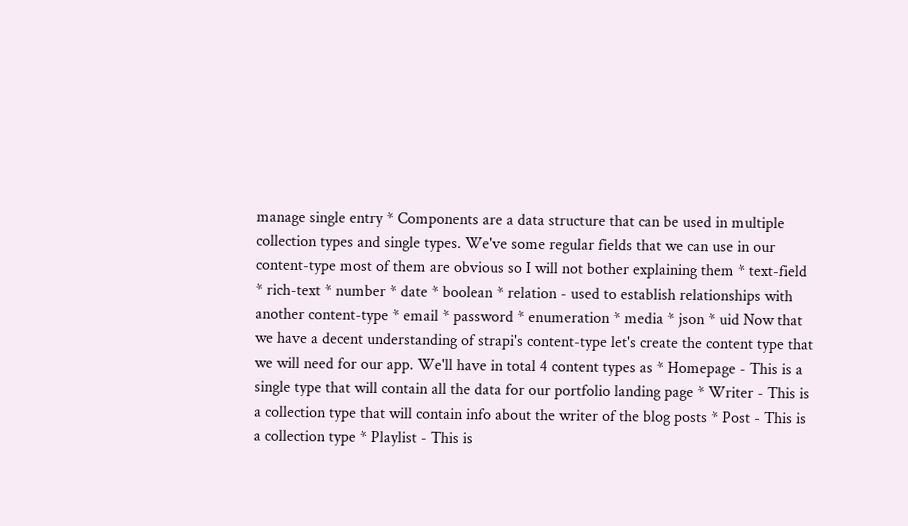manage single entry * Components are a data structure that can be used in multiple collection types and single types. We've some regular fields that we can use in our content-type most of them are obvious so I will not bother explaining them * text-field * rich-text * number * date * boolean * relation - used to establish relationships with another content-type * email * password * enumeration * media * json * uid Now that we have a decent understanding of strapi's content-type let's create the content type that we will need for our app. We'll have in total 4 content types as * Homepage - This is a single type that will contain all the data for our portfolio landing page * Writer - This is a collection type that will contain info about the writer of the blog posts * Post - This is a collection type * Playlist - This is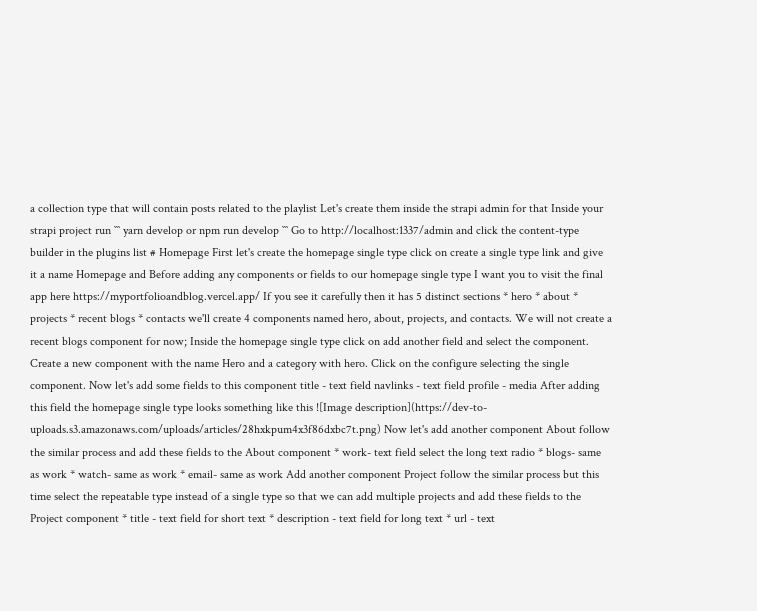a collection type that will contain posts related to the playlist Let's create them inside the strapi admin for that Inside your strapi project run ``` yarn develop or npm run develop ``` Go to http://localhost:1337/admin and click the content-type builder in the plugins list # Homepage First let's create the homepage single type click on create a single type link and give it a name Homepage and Before adding any components or fields to our homepage single type I want you to visit the final app here https://myportfolioandblog.vercel.app/ If you see it carefully then it has 5 distinct sections * hero * about * projects * recent blogs * contacts we'll create 4 components named hero, about, projects, and contacts. We will not create a recent blogs component for now; Inside the homepage single type click on add another field and select the component. Create a new component with the name Hero and a category with hero. Click on the configure selecting the single component. Now let's add some fields to this component title - text field navlinks - text field profile - media After adding this field the homepage single type looks something like this ![Image description](https://dev-to-uploads.s3.amazonaws.com/uploads/articles/28hxkpum4x3f86dxbc7t.png) Now let's add another component About follow the similar process and add these fields to the About component * work- text field select the long text radio * blogs- same as work * watch- same as work * email- same as work Add another component Project follow the similar process but this time select the repeatable type instead of a single type so that we can add multiple projects and add these fields to the Project component * title - text field for short text * description - text field for long text * url - text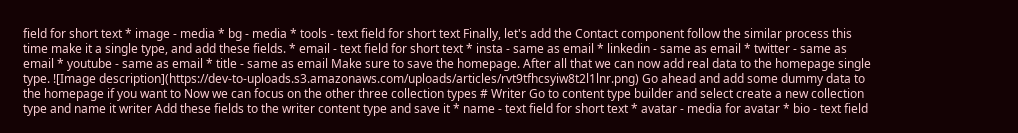field for short text * image - media * bg - media * tools - text field for short text Finally, let's add the Contact component follow the similar process this time make it a single type, and add these fields. * email - text field for short text * insta - same as email * linkedin - same as email * twitter - same as email * youtube - same as email * title - same as email Make sure to save the homepage. After all that we can now add real data to the homepage single type. ![Image description](https://dev-to-uploads.s3.amazonaws.com/uploads/articles/rvt9tfhcsyiw8t2l1lnr.png) Go ahead and add some dummy data to the homepage if you want to Now we can focus on the other three collection types # Writer Go to content type builder and select create a new collection type and name it writer Add these fields to the writer content type and save it * name - text field for short text * avatar - media for avatar * bio - text field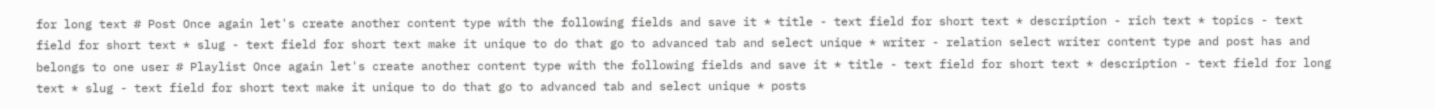for long text # Post Once again let's create another content type with the following fields and save it * title - text field for short text * description - rich text * topics - text field for short text * slug - text field for short text make it unique to do that go to advanced tab and select unique * writer - relation select writer content type and post has and belongs to one user # Playlist Once again let's create another content type with the following fields and save it * title - text field for short text * description - text field for long text * slug - text field for short text make it unique to do that go to advanced tab and select unique * posts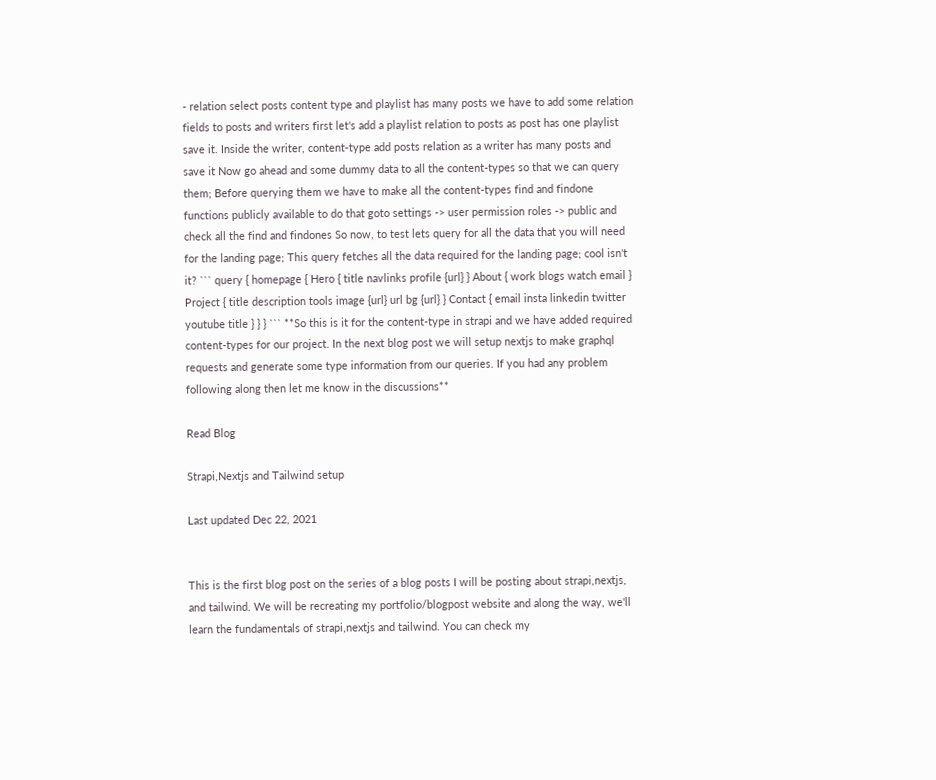- relation select posts content type and playlist has many posts we have to add some relation fields to posts and writers first let's add a playlist relation to posts as post has one playlist save it. Inside the writer, content-type add posts relation as a writer has many posts and save it Now go ahead and some dummy data to all the content-types so that we can query them; Before querying them we have to make all the content-types find and findone functions publicly available to do that goto settings -> user permission roles -> public and check all the find and findones So now, to test lets query for all the data that you will need for the landing page; This query fetches all the data required for the landing page; cool isn't it? ``` query { homepage { Hero { title navlinks profile {url} } About { work blogs watch email } Project { title description tools image {url} url bg {url} } Contact { email insta linkedin twitter youtube title } } } ``` **So this is it for the content-type in strapi and we have added required content-types for our project. In the next blog post we will setup nextjs to make graphql requests and generate some type information from our queries. If you had any problem following along then let me know in the discussions**

Read Blog

Strapi,Nextjs and Tailwind setup

Last updated Dec 22, 2021


This is the first blog post on the series of a blog posts I will be posting about strapi,nextjs, and tailwind. We will be recreating my portfolio/blogpost website and along the way, we'll learn the fundamentals of strapi,nextjs and tailwind. You can check my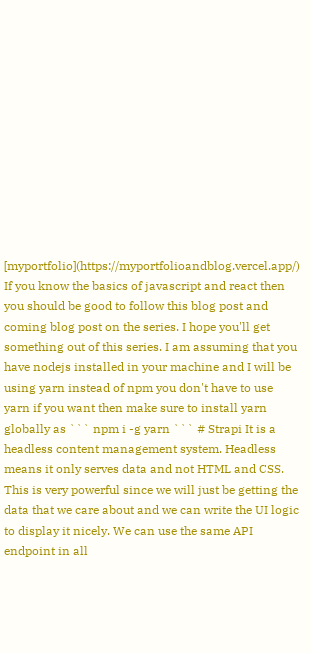[myportfolio](https://myportfolioandblog.vercel.app/) If you know the basics of javascript and react then you should be good to follow this blog post and coming blog post on the series. I hope you'll get something out of this series. I am assuming that you have nodejs installed in your machine and I will be using yarn instead of npm you don't have to use yarn if you want then make sure to install yarn globally as ``` npm i -g yarn ``` # Strapi It is a headless content management system. Headless means it only serves data and not HTML and CSS. This is very powerful since we will just be getting the data that we care about and we can write the UI logic to display it nicely. We can use the same API endpoint in all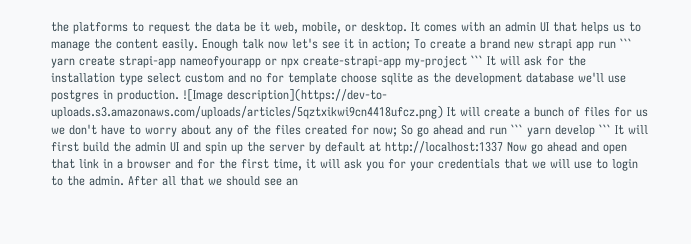the platforms to request the data be it web, mobile, or desktop. It comes with an admin UI that helps us to manage the content easily. Enough talk now let's see it in action; To create a brand new strapi app run ``` yarn create strapi-app nameofyourapp or npx create-strapi-app my-project ``` It will ask for the installation type select custom and no for template choose sqlite as the development database we'll use postgres in production. ![Image description](https://dev-to-uploads.s3.amazonaws.com/uploads/articles/5qztxikwi9cn4418ufcz.png) It will create a bunch of files for us we don't have to worry about any of the files created for now; So go ahead and run ``` yarn develop ``` It will first build the admin UI and spin up the server by default at http://localhost:1337 Now go ahead and open that link in a browser and for the first time, it will ask you for your credentials that we will use to login to the admin. After all that we should see an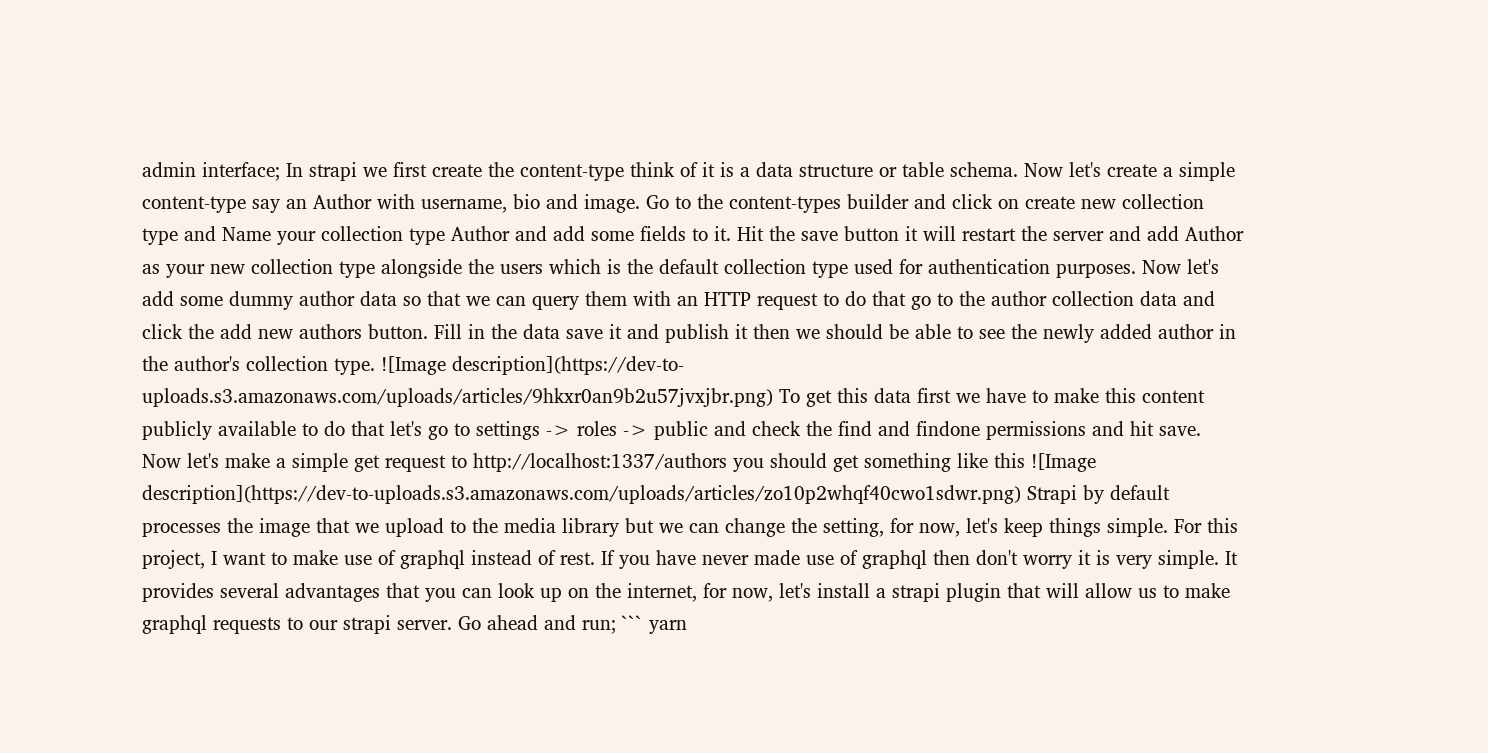admin interface; In strapi we first create the content-type think of it is a data structure or table schema. Now let's create a simple content-type say an Author with username, bio and image. Go to the content-types builder and click on create new collection type and Name your collection type Author and add some fields to it. Hit the save button it will restart the server and add Author as your new collection type alongside the users which is the default collection type used for authentication purposes. Now let's add some dummy author data so that we can query them with an HTTP request to do that go to the author collection data and click the add new authors button. Fill in the data save it and publish it then we should be able to see the newly added author in the author's collection type. ![Image description](https://dev-to-uploads.s3.amazonaws.com/uploads/articles/9hkxr0an9b2u57jvxjbr.png) To get this data first we have to make this content publicly available to do that let's go to settings -> roles -> public and check the find and findone permissions and hit save. Now let's make a simple get request to http://localhost:1337/authors you should get something like this ![Image description](https://dev-to-uploads.s3.amazonaws.com/uploads/articles/zo10p2whqf40cwo1sdwr.png) Strapi by default processes the image that we upload to the media library but we can change the setting, for now, let's keep things simple. For this project, I want to make use of graphql instead of rest. If you have never made use of graphql then don't worry it is very simple. It provides several advantages that you can look up on the internet, for now, let's install a strapi plugin that will allow us to make graphql requests to our strapi server. Go ahead and run; ``` yarn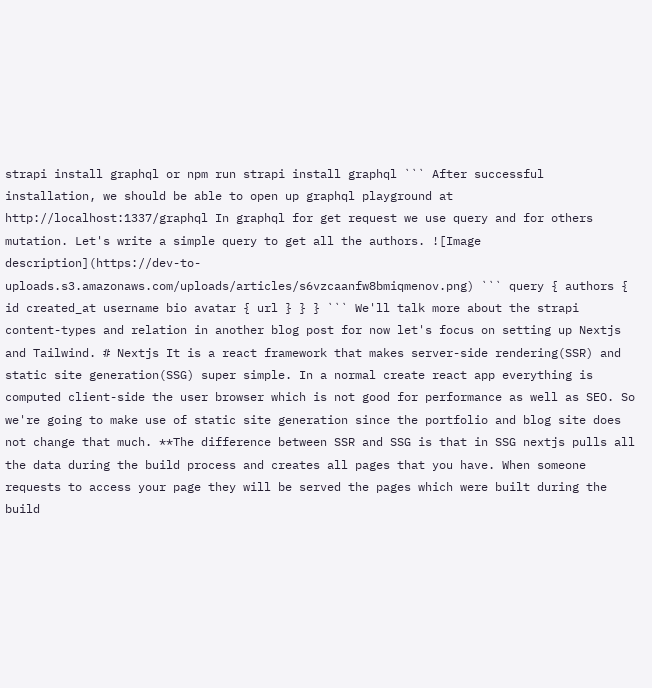strapi install graphql or npm run strapi install graphql ``` After successful installation, we should be able to open up graphql playground at http://localhost:1337/graphql In graphql for get request we use query and for others mutation. Let's write a simple query to get all the authors. ![Image description](https://dev-to-uploads.s3.amazonaws.com/uploads/articles/s6vzcaanfw8bmiqmenov.png) ``` query { authors { id created_at username bio avatar { url } } } ``` We'll talk more about the strapi content-types and relation in another blog post for now let's focus on setting up Nextjs and Tailwind. # Nextjs It is a react framework that makes server-side rendering(SSR) and static site generation(SSG) super simple. In a normal create react app everything is computed client-side the user browser which is not good for performance as well as SEO. So we're going to make use of static site generation since the portfolio and blog site does not change that much. **The difference between SSR and SSG is that in SSG nextjs pulls all the data during the build process and creates all pages that you have. When someone requests to access your page they will be served the pages which were built during the build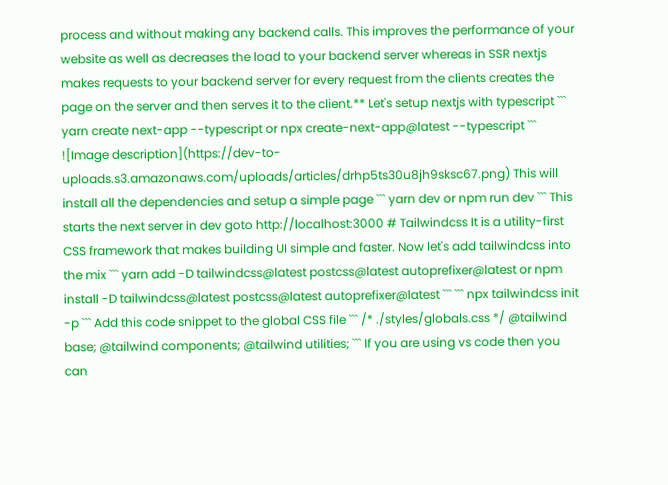process and without making any backend calls. This improves the performance of your website as well as decreases the load to your backend server whereas in SSR nextjs makes requests to your backend server for every request from the clients creates the page on the server and then serves it to the client.** Let's setup nextjs with typescript ``` yarn create next-app --typescript or npx create-next-app@latest --typescript ``` ![Image description](https://dev-to-uploads.s3.amazonaws.com/uploads/articles/drhp5ts30u8jh9sksc67.png) This will install all the dependencies and setup a simple page ``` yarn dev or npm run dev ``` This starts the next server in dev goto http://localhost:3000 # Tailwindcss It is a utility-first CSS framework that makes building UI simple and faster. Now let's add tailwindcss into the mix ``` yarn add -D tailwindcss@latest postcss@latest autoprefixer@latest or npm install -D tailwindcss@latest postcss@latest autoprefixer@latest ``` ``` npx tailwindcss init -p ``` Add this code snippet to the global CSS file ``` /* ./styles/globals.css */ @tailwind base; @tailwind components; @tailwind utilities; ``` If you are using vs code then you can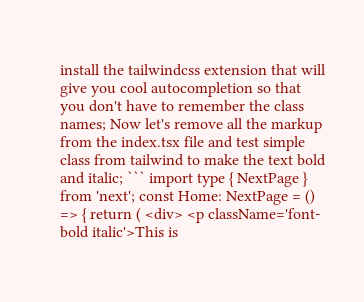install the tailwindcss extension that will give you cool autocompletion so that you don't have to remember the class names; Now let's remove all the markup from the index.tsx file and test simple class from tailwind to make the text bold and italic; ``` import type { NextPage } from 'next'; const Home: NextPage = () => { return ( <div> <p className='font-bold italic'>This is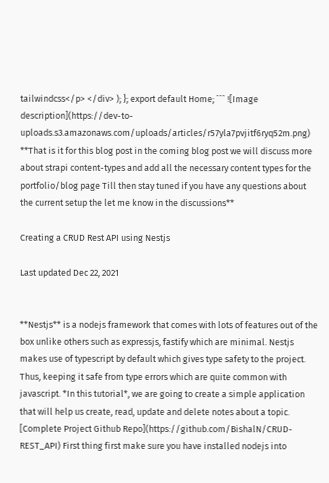tailwindcss</p> </div> ); }; export default Home; ``` ![Image description](https://dev-to-uploads.s3.amazonaws.com/uploads/articles/r57yla7pvjitf6ryq52m.png) **That is it for this blog post in the coming blog post we will discuss more about strapi content-types and add all the necessary content types for the portfolio/blog page Till then stay tuned if you have any questions about the current setup the let me know in the discussions**

Creating a CRUD Rest API using Nestjs

Last updated Dec 22, 2021


**Nestjs** is a nodejs framework that comes with lots of features out of the box unlike others such as expressjs, fastify which are minimal. Nestjs makes use of typescript by default which gives type safety to the project. Thus, keeping it safe from type errors which are quite common with javascript. *In this tutorial*, we are going to create a simple application that will help us create, read, update and delete notes about a topic. [Complete Project Github Repo](https://github.com/BishalN/CRUD-REST_API) First thing first make sure you have installed nodejs into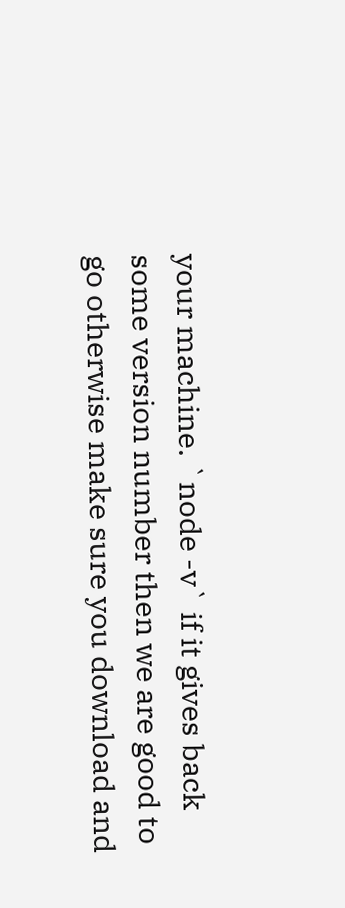your machine. `node -v` if it gives back some version number then we are good to go otherwise make sure you download and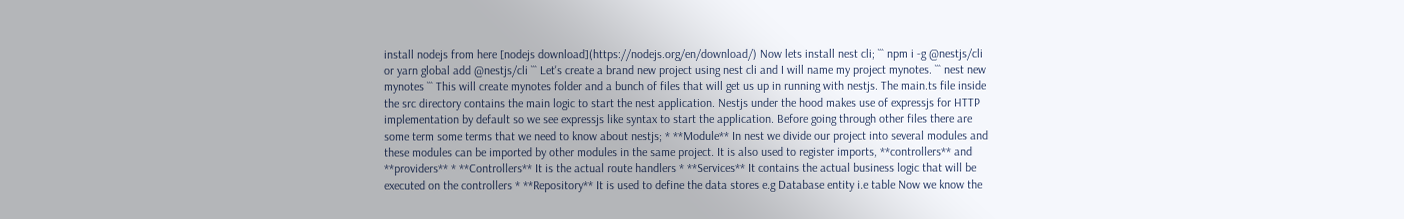install nodejs from here [nodejs download](https://nodejs.org/en/download/) Now lets install nest cli; ``` npm i -g @nestjs/cli or yarn global add @nestjs/cli ``` Let's create a brand new project using nest cli and I will name my project mynotes. ``` nest new mynotes ``` This will create mynotes folder and a bunch of files that will get us up in running with nestjs. The main.ts file inside the src directory contains the main logic to start the nest application. Nestjs under the hood makes use of expressjs for HTTP implementation by default so we see expressjs like syntax to start the application. Before going through other files there are some term some terms that we need to know about nestjs; * **Module** In nest we divide our project into several modules and these modules can be imported by other modules in the same project. It is also used to register imports, **controllers** and **providers** * **Controllers** It is the actual route handlers * **Services** It contains the actual business logic that will be executed on the controllers * **Repository** It is used to define the data stores e.g Database entity i.e table Now we know the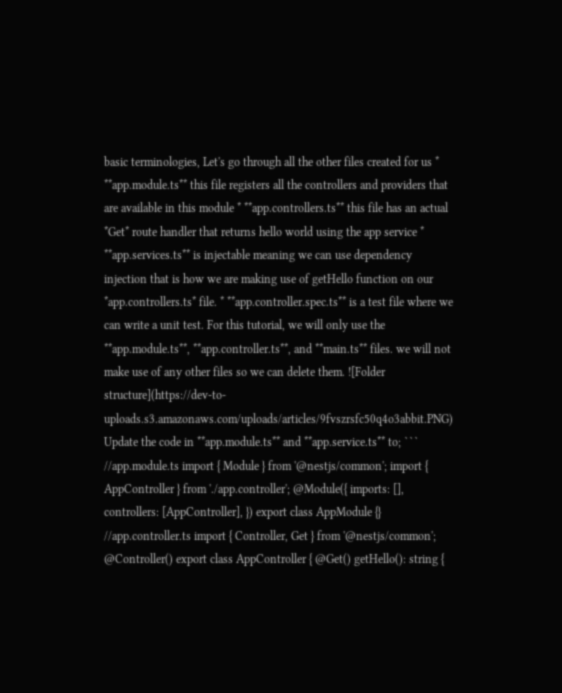basic terminologies, Let's go through all the other files created for us * **app.module.ts** this file registers all the controllers and providers that are available in this module * **app.controllers.ts** this file has an actual *Get* route handler that returns hello world using the app service * **app.services.ts** is injectable meaning we can use dependency injection that is how we are making use of getHello function on our *app.controllers.ts* file. * **app.controller.spec.ts** is a test file where we can write a unit test. For this tutorial, we will only use the **app.module.ts**, **app.controller.ts**, and **main.ts** files. we will not make use of any other files so we can delete them. ![Folder structure](https://dev-to-uploads.s3.amazonaws.com/uploads/articles/9fvszrsfc50q4o3abbit.PNG) Update the code in **app.module.ts** and **app.service.ts** to; ``` //app.module.ts import { Module } from '@nestjs/common'; import { AppController } from './app.controller'; @Module({ imports: [], controllers: [AppController], }) export class AppModule {} //app.controller.ts import { Controller, Get } from '@nestjs/common'; @Controller() export class AppController { @Get() getHello(): string {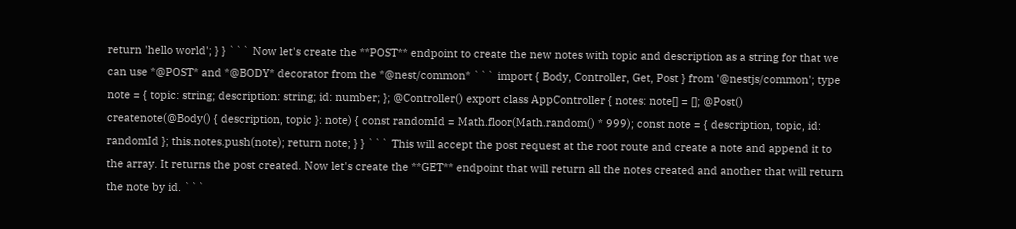return 'hello world'; } } ``` Now let's create the **POST** endpoint to create the new notes with topic and description as a string for that we can use *@POST* and *@BODY* decorator from the *@nest/common* ``` import { Body, Controller, Get, Post } from '@nestjs/common'; type note = { topic: string; description: string; id: number; }; @Controller() export class AppController { notes: note[] = []; @Post() createnote(@Body() { description, topic }: note) { const randomId = Math.floor(Math.random() * 999); const note = { description, topic, id: randomId }; this.notes.push(note); return note; } } ``` This will accept the post request at the root route and create a note and append it to the array. It returns the post created. Now let's create the **GET** endpoint that will return all the notes created and another that will return the note by id. ```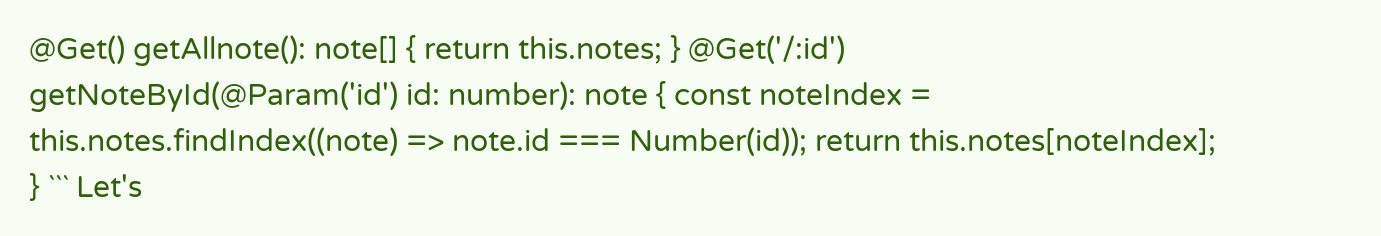@Get() getAllnote(): note[] { return this.notes; } @Get('/:id') getNoteById(@Param('id') id: number): note { const noteIndex = this.notes.findIndex((note) => note.id === Number(id)); return this.notes[noteIndex]; } ``` Let's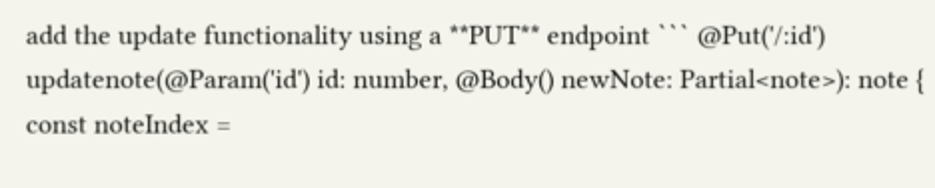add the update functionality using a **PUT** endpoint ``` @Put('/:id') updatenote(@Param('id') id: number, @Body() newNote: Partial<note>): note { const noteIndex =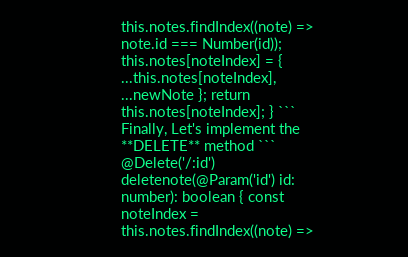this.notes.findIndex((note) => note.id === Number(id)); this.notes[noteIndex] = { ...this.notes[noteIndex], ...newNote }; return this.notes[noteIndex]; } ``` Finally, Let's implement the **DELETE** method ``` @Delete('/:id') deletenote(@Param('id') id: number): boolean { const noteIndex = this.notes.findIndex((note) =>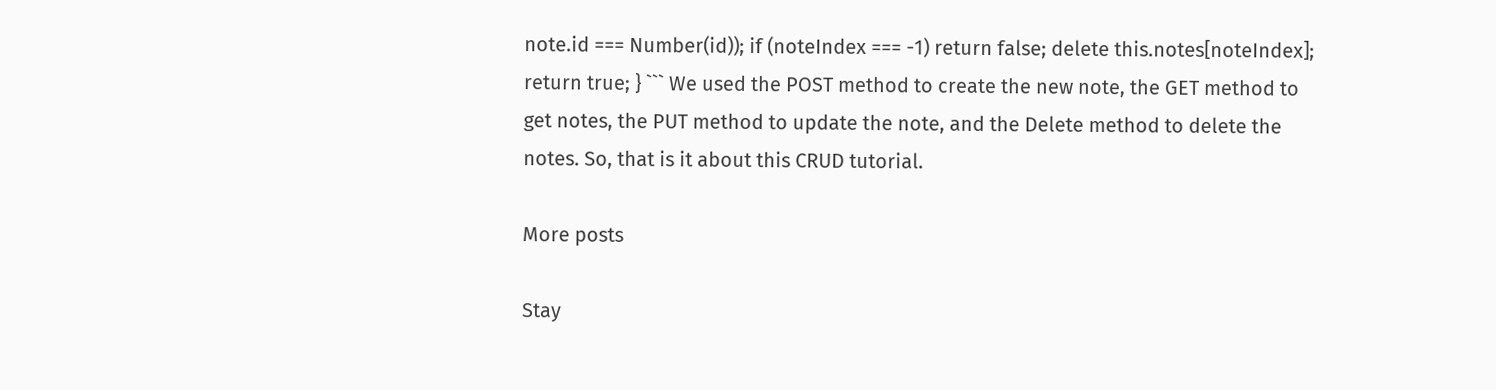note.id === Number(id)); if (noteIndex === -1) return false; delete this.notes[noteIndex]; return true; } ``` We used the POST method to create the new note, the GET method to get notes, the PUT method to update the note, and the Delete method to delete the notes. So, that is it about this CRUD tutorial.

More posts

Stay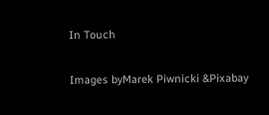In Touch

Images byMarek Piwnicki &Pixabay